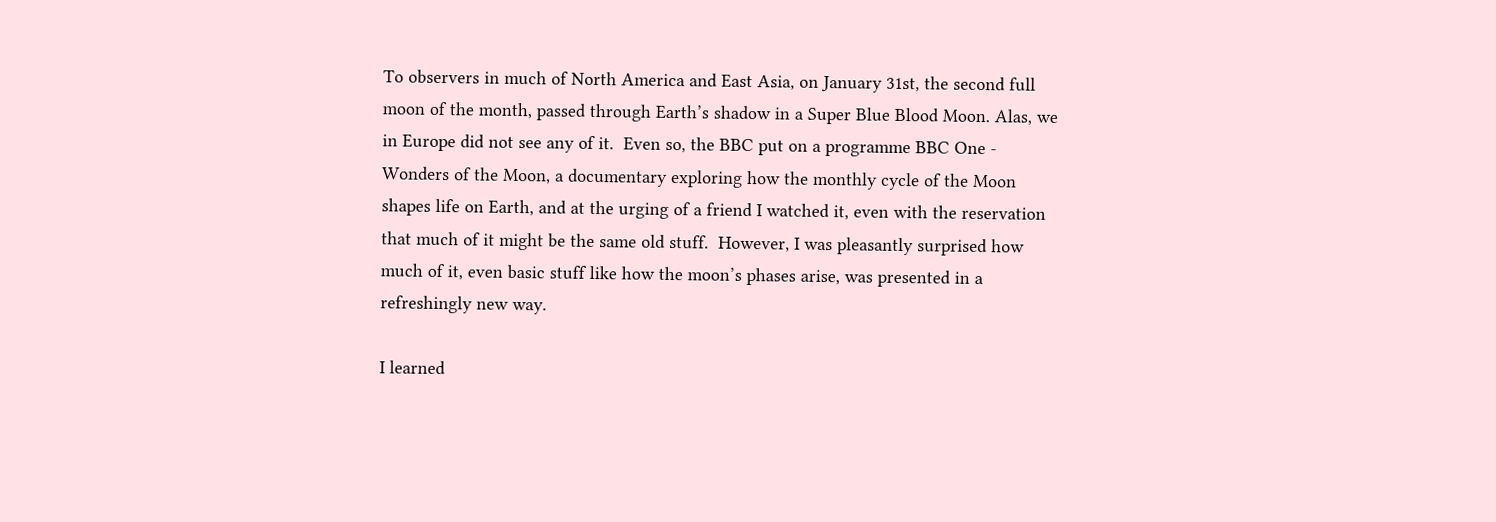To observers in much of North America and East Asia, on January 31st, the second full moon of the month, passed through Earth’s shadow in a Super Blue Blood Moon. Alas, we in Europe did not see any of it.  Even so, the BBC put on a programme BBC One - Wonders of the Moon, a documentary exploring how the monthly cycle of the Moon shapes life on Earth, and at the urging of a friend I watched it, even with the reservation that much of it might be the same old stuff.  However, I was pleasantly surprised how much of it, even basic stuff like how the moon’s phases arise, was presented in a refreshingly new way.

I learned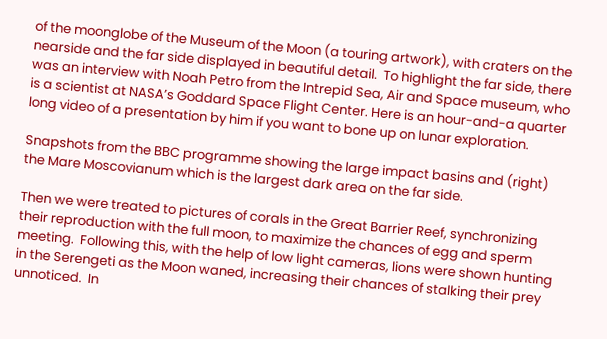of the moonglobe of the Museum of the Moon (a touring artwork), with craters on the nearside and the far side displayed in beautiful detail.  To highlight the far side, there was an interview with Noah Petro from the Intrepid Sea, Air and Space museum, who is a scientist at NASA’s Goddard Space Flight Center. Here is an hour-and-a quarter long video of a presentation by him if you want to bone up on lunar exploration.

Snapshots from the BBC programme showing the large impact basins and (right) the Mare Moscovianum which is the largest dark area on the far side.

Then we were treated to pictures of corals in the Great Barrier Reef, synchronizing their reproduction with the full moon, to maximize the chances of egg and sperm meeting.  Following this, with the help of low light cameras, lions were shown hunting in the Serengeti as the Moon waned, increasing their chances of stalking their prey unnoticed.  In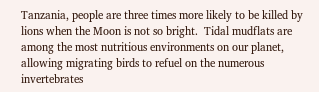Tanzania, people are three times more likely to be killed by lions when the Moon is not so bright.  Tidal mudflats are among the most nutritious environments on our planet, allowing migrating birds to refuel on the numerous invertebrates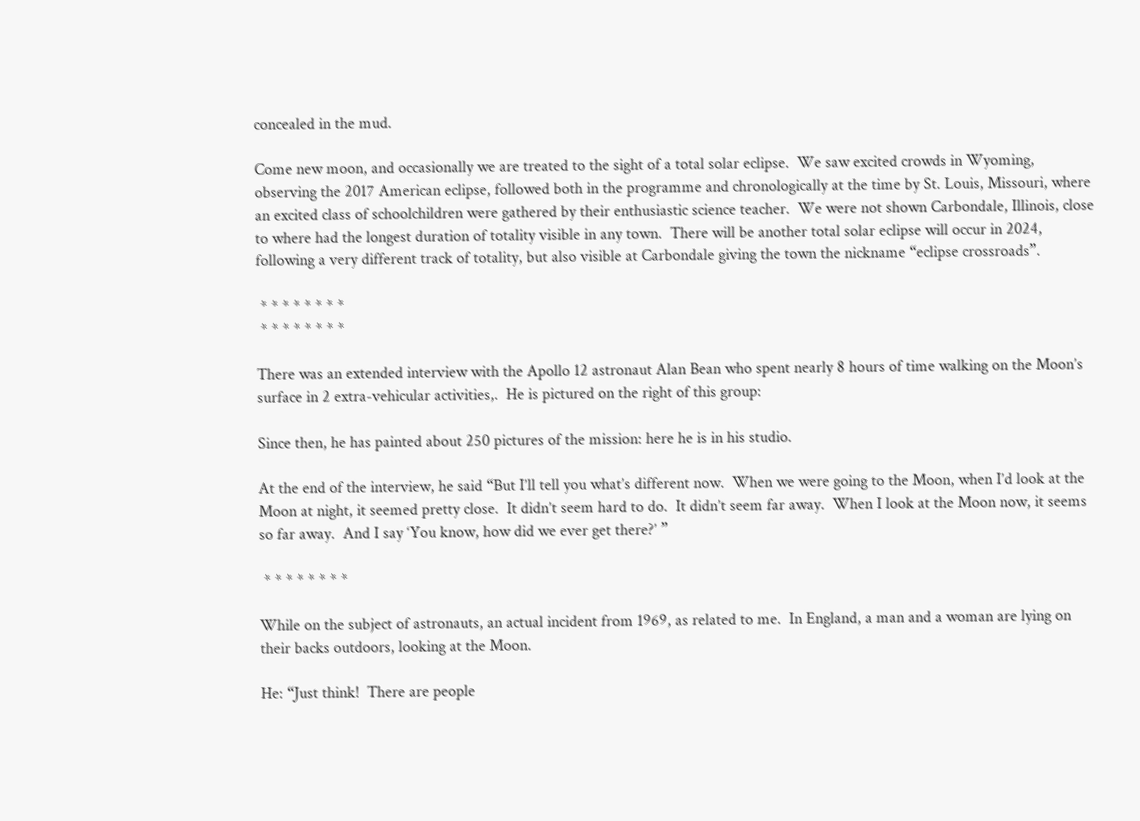concealed in the mud.

Come new moon, and occasionally we are treated to the sight of a total solar eclipse.  We saw excited crowds in Wyoming, observing the 2017 American eclipse, followed both in the programme and chronologically at the time by St. Louis, Missouri, where an excited class of schoolchildren were gathered by their enthusiastic science teacher.  We were not shown Carbondale, Illinois, close to where had the longest duration of totality visible in any town.  There will be another total solar eclipse will occur in 2024, following a very different track of totality, but also visible at Carbondale giving the town the nickname “eclipse crossroads”.

 * * * * * * * *
 * * * * * * * *

There was an extended interview with the Apollo 12 astronaut Alan Bean who spent nearly 8 hours of time walking on the Moon’s surface in 2 extra-vehicular activities,.  He is pictured on the right of this group:

Since then, he has painted about 250 pictures of the mission: here he is in his studio.

At the end of the interview, he said “But I’ll tell you what’s different now.  When we were going to the Moon, when I’d look at the Moon at night, it seemed pretty close.  It didn’t seem hard to do.  It didn’t seem far away.  When I look at the Moon now, it seems so far away.  And I say ‘You know, how did we ever get there?’ ”

 * * * * * * * *

While on the subject of astronauts, an actual incident from 1969, as related to me.  In England, a man and a woman are lying on their backs outdoors, looking at the Moon.

He: “Just think!  There are people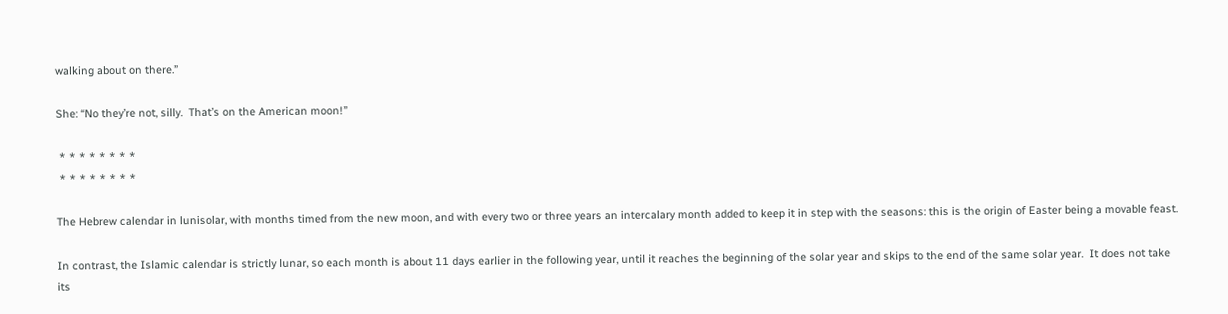walking about on there.”

She: “No they’re not, silly.  That’s on the American moon!”

 * * * * * * * *
 * * * * * * * *

The Hebrew calendar in lunisolar, with months timed from the new moon, and with every two or three years an intercalary month added to keep it in step with the seasons: this is the origin of Easter being a movable feast.

In contrast, the Islamic calendar is strictly lunar, so each month is about 11 days earlier in the following year, until it reaches the beginning of the solar year and skips to the end of the same solar year.  It does not take its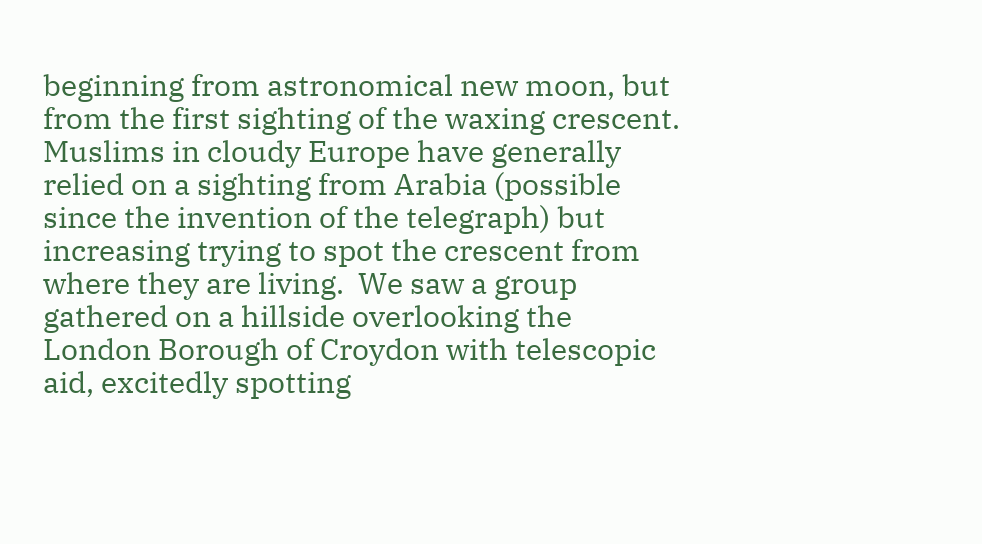beginning from astronomical new moon, but from the first sighting of the waxing crescent.  Muslims in cloudy Europe have generally relied on a sighting from Arabia (possible since the invention of the telegraph) but increasing trying to spot the crescent from where they are living.  We saw a group gathered on a hillside overlooking the London Borough of Croydon with telescopic aid, excitedly spotting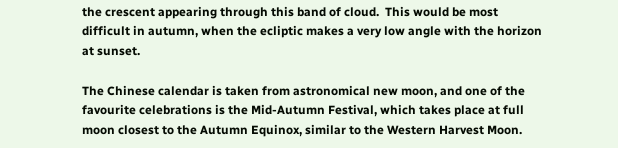the crescent appearing through this band of cloud.  This would be most difficult in autumn, when the ecliptic makes a very low angle with the horizon at sunset.

The Chinese calendar is taken from astronomical new moon, and one of the favourite celebrations is the Mid-Autumn Festival, which takes place at full moon closest to the Autumn Equinox, similar to the Western Harvest Moon.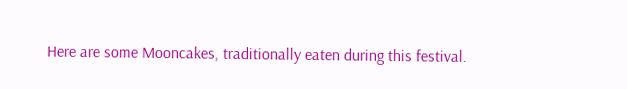Here are some Mooncakes, traditionally eaten during this festival.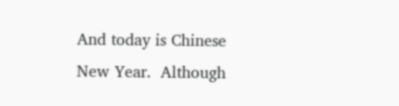And today is Chinese New Year.  Although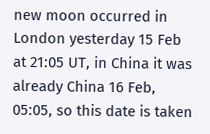new moon occurred in London yesterday 15 Feb at 21:05 UT, in China it was already China 16 Feb, 05:05, so this date is taken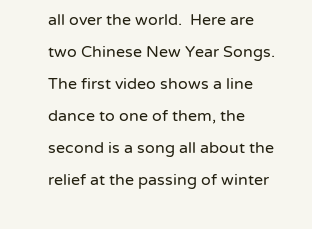all over the world.  Here are two Chinese New Year Songs.  The first video shows a line dance to one of them, the second is a song all about the relief at the passing of winter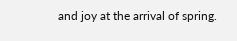and joy at the arrival of spring.